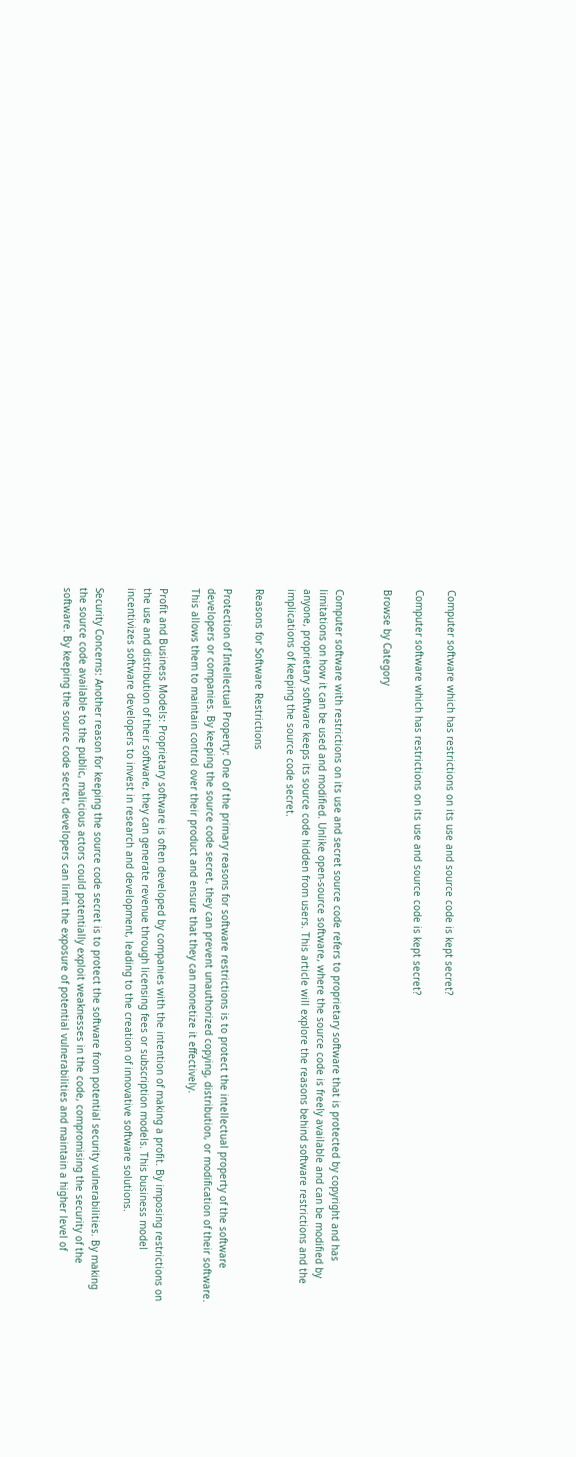Computer software which has restrictions on its use and source code is kept secret?

Computer software which has restrictions on its use and source code is kept secret?

Browse by Category


Computer software with restrictions on its use and secret source code refers to proprietary software that is protected by copyright and has limitations on how it can be used and modified. Unlike open-source software, where the source code is freely available and can be modified by anyone, proprietary software keeps its source code hidden from users. This article will explore the reasons behind software restrictions and the implications of keeping the source code secret.

Reasons for Software Restrictions

Protection of Intellectual Property: One of the primary reasons for software restrictions is to protect the intellectual property of the software developers or companies. By keeping the source code secret, they can prevent unauthorized copying, distribution, or modification of their software. This allows them to maintain control over their product and ensure that they can monetize it effectively.

Profit and Business Models: Proprietary software is often developed by companies with the intention of making a profit. By imposing restrictions on the use and distribution of their software, they can generate revenue through licensing fees or subscription models. This business model incentivizes software developers to invest in research and development, leading to the creation of innovative software solutions.

Security Concerns: Another reason for keeping the source code secret is to protect the software from potential security vulnerabilities. By making the source code available to the public, malicious actors could potentially exploit weaknesses in the code, compromising the security of the software. By keeping the source code secret, developers can limit the exposure of potential vulnerabilities and maintain a higher level of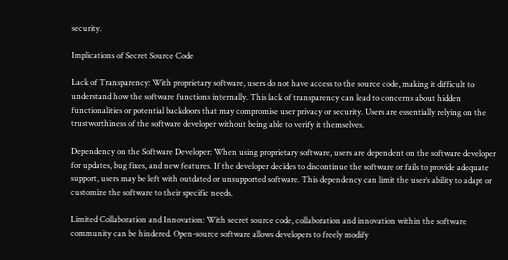security.

Implications of Secret Source Code

Lack of Transparency: With proprietary software, users do not have access to the source code, making it difficult to understand how the software functions internally. This lack of transparency can lead to concerns about hidden functionalities or potential backdoors that may compromise user privacy or security. Users are essentially relying on the trustworthiness of the software developer without being able to verify it themselves.

Dependency on the Software Developer: When using proprietary software, users are dependent on the software developer for updates, bug fixes, and new features. If the developer decides to discontinue the software or fails to provide adequate support, users may be left with outdated or unsupported software. This dependency can limit the user’s ability to adapt or customize the software to their specific needs.

Limited Collaboration and Innovation: With secret source code, collaboration and innovation within the software community can be hindered. Open-source software allows developers to freely modify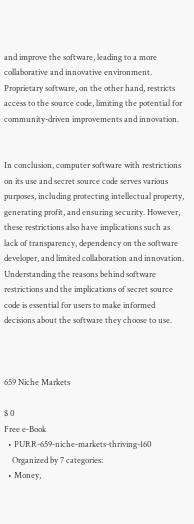and improve the software, leading to a more collaborative and innovative environment. Proprietary software, on the other hand, restricts access to the source code, limiting the potential for community-driven improvements and innovation.


In conclusion, computer software with restrictions on its use and secret source code serves various purposes, including protecting intellectual property, generating profit, and ensuring security. However, these restrictions also have implications such as lack of transparency, dependency on the software developer, and limited collaboration and innovation. Understanding the reasons behind software restrictions and the implications of secret source code is essential for users to make informed decisions about the software they choose to use.



659 Niche Markets

$ 0
Free e-Book
  • PURR-659-niche-markets-thriving-160
    Organized by 7 categories:
  • Money,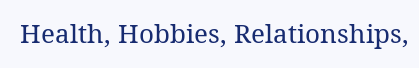Health, Hobbies, Relationships,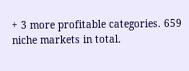+ 3 more profitable categories. 659 niche markets in total.